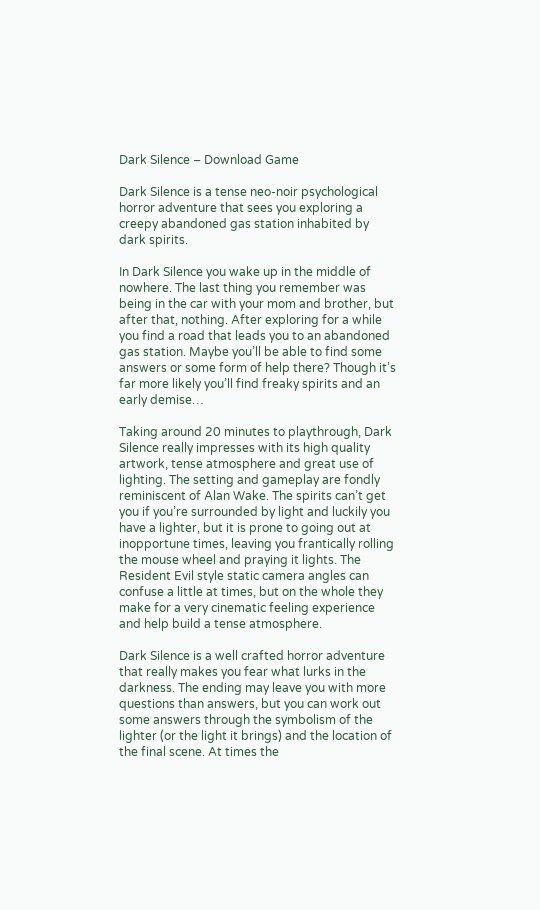Dark Silence – Download Game

Dark Silence is a tense neo-noir psychological horror adventure that sees you exploring a creepy abandoned gas station inhabited by dark spirits.

In Dark Silence you wake up in the middle of nowhere. The last thing you remember was being in the car with your mom and brother, but after that, nothing. After exploring for a while you find a road that leads you to an abandoned gas station. Maybe you’ll be able to find some answers or some form of help there? Though it’s far more likely you’ll find freaky spirits and an early demise…

Taking around 20 minutes to playthrough, Dark Silence really impresses with its high quality artwork, tense atmosphere and great use of lighting. The setting and gameplay are fondly reminiscent of Alan Wake. The spirits can’t get you if you’re surrounded by light and luckily you have a lighter, but it is prone to going out at inopportune times, leaving you frantically rolling the mouse wheel and praying it lights. The Resident Evil style static camera angles can confuse a little at times, but on the whole they make for a very cinematic feeling experience and help build a tense atmosphere.

Dark Silence is a well crafted horror adventure that really makes you fear what lurks in the darkness. The ending may leave you with more questions than answers, but you can work out some answers through the symbolism of the lighter (or the light it brings) and the location of the final scene. At times the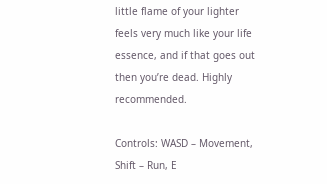little flame of your lighter feels very much like your life essence, and if that goes out then you’re dead. Highly recommended.

Controls: WASD – Movement, Shift – Run, E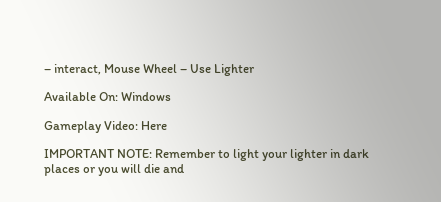– interact, Mouse Wheel – Use Lighter

Available On: Windows

Gameplay Video: Here

IMPORTANT NOTE: Remember to light your lighter in dark places or you will die and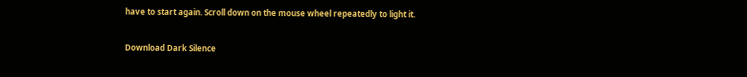have to start again. Scroll down on the mouse wheel repeatedly to light it.

Download Dark Silence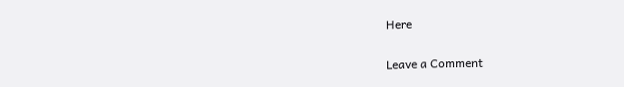Here

Leave a Comment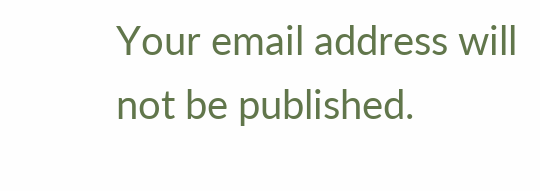Your email address will not be published.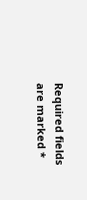Required fields are marked *